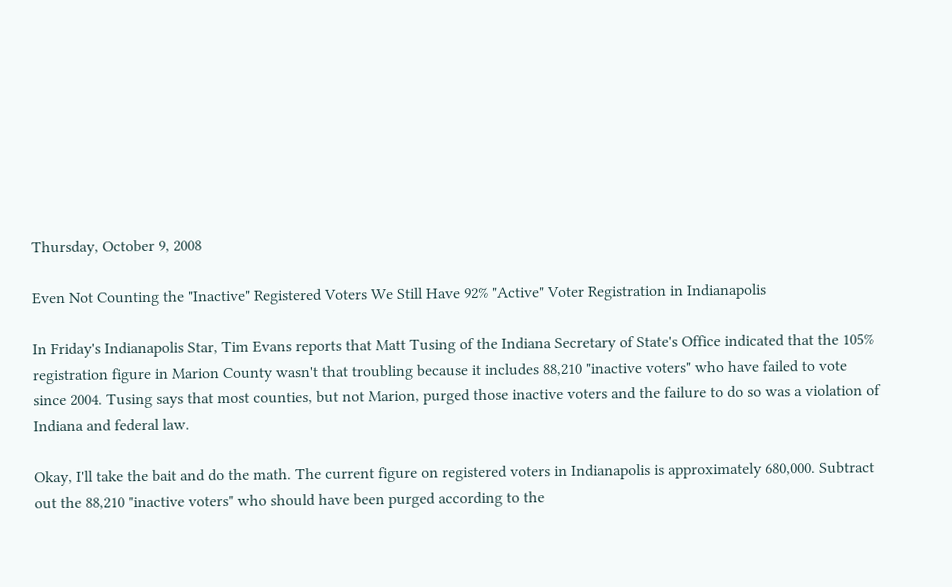Thursday, October 9, 2008

Even Not Counting the "Inactive" Registered Voters We Still Have 92% "Active" Voter Registration in Indianapolis

In Friday's Indianapolis Star, Tim Evans reports that Matt Tusing of the Indiana Secretary of State's Office indicated that the 105% registration figure in Marion County wasn't that troubling because it includes 88,210 "inactive voters" who have failed to vote since 2004. Tusing says that most counties, but not Marion, purged those inactive voters and the failure to do so was a violation of Indiana and federal law.

Okay, I'll take the bait and do the math. The current figure on registered voters in Indianapolis is approximately 680,000. Subtract out the 88,210 "inactive voters" who should have been purged according to the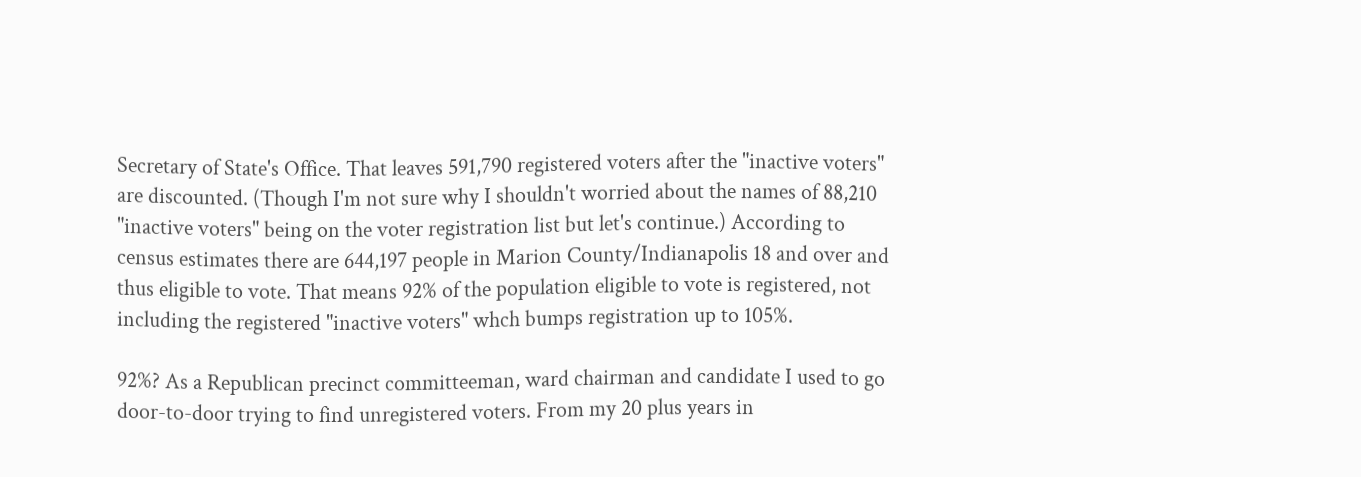Secretary of State's Office. That leaves 591,790 registered voters after the "inactive voters" are discounted. (Though I'm not sure why I shouldn't worried about the names of 88,210 "inactive voters" being on the voter registration list but let's continue.) According to census estimates there are 644,197 people in Marion County/Indianapolis 18 and over and thus eligible to vote. That means 92% of the population eligible to vote is registered, not including the registered "inactive voters" whch bumps registration up to 105%.

92%? As a Republican precinct committeeman, ward chairman and candidate I used to go door-to-door trying to find unregistered voters. From my 20 plus years in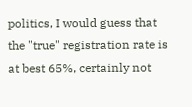politics, I would guess that the "true" registration rate is at best 65%, certainly not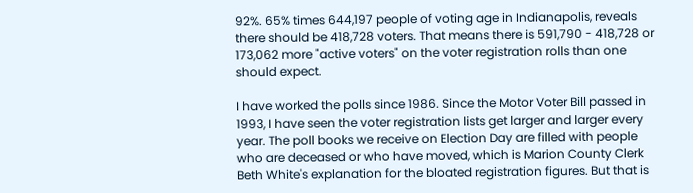92%. 65% times 644,197 people of voting age in Indianapolis, reveals there should be 418,728 voters. That means there is 591,790 - 418,728 or 173,062 more "active voters" on the voter registration rolls than one should expect.

I have worked the polls since 1986. Since the Motor Voter Bill passed in 1993, I have seen the voter registration lists get larger and larger every year. The poll books we receive on Election Day are filled with people who are deceased or who have moved, which is Marion County Clerk Beth White's explanation for the bloated registration figures. But that is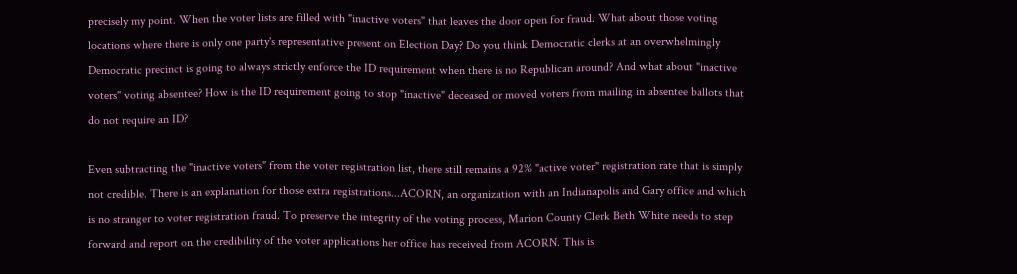precisely my point. When the voter lists are filled with "inactive voters" that leaves the door open for fraud. What about those voting locations where there is only one party's representative present on Election Day? Do you think Democratic clerks at an overwhelmingly Democratic precinct is going to always strictly enforce the ID requirement when there is no Republican around? And what about "inactive voters" voting absentee? How is the ID requirement going to stop "inactive" deceased or moved voters from mailing in absentee ballots that do not require an ID?

Even subtracting the "inactive voters" from the voter registration list, there still remains a 92% "active voter" registration rate that is simply not credible. There is an explanation for those extra registrations...ACORN, an organization with an Indianapolis and Gary office and which is no stranger to voter registration fraud. To preserve the integrity of the voting process, Marion County Clerk Beth White needs to step forward and report on the credibility of the voter applications her office has received from ACORN. This is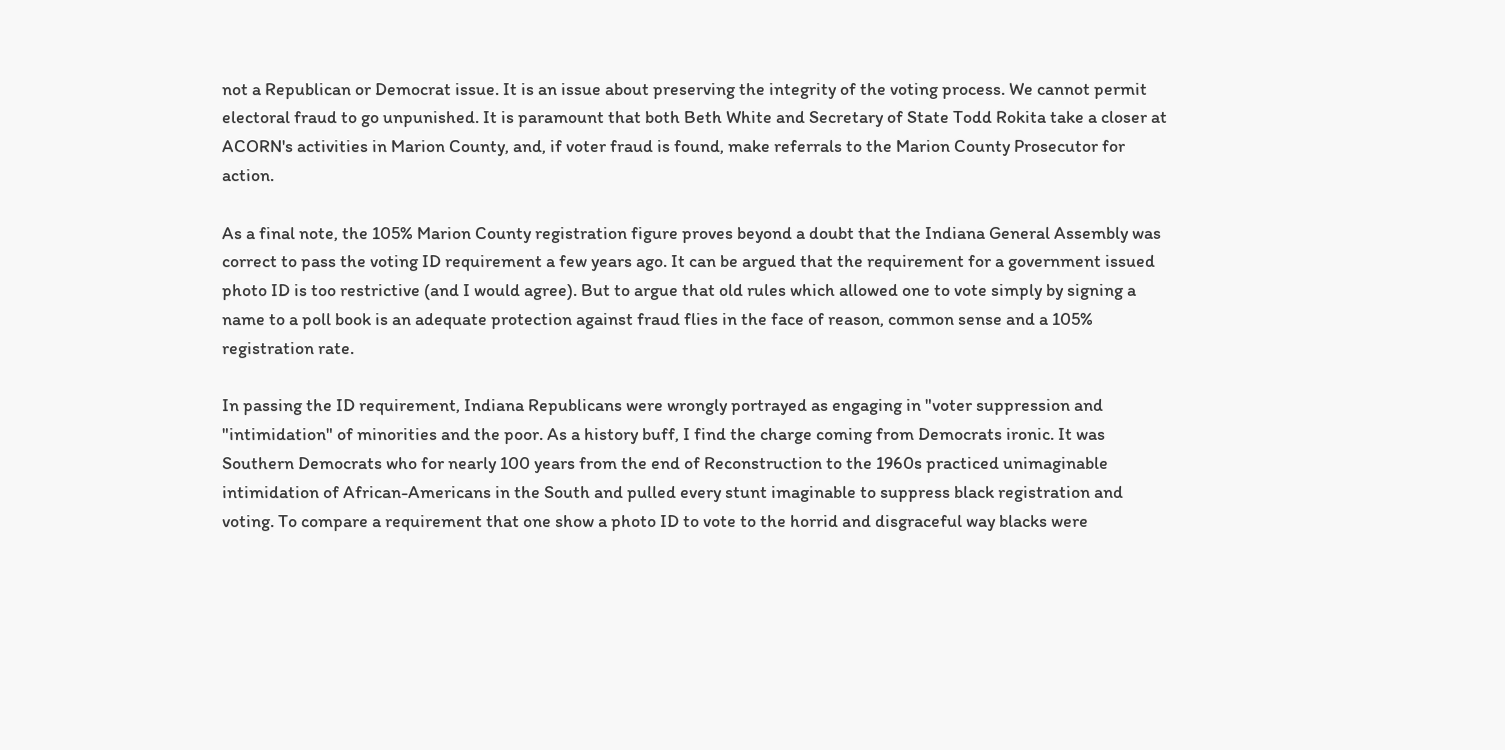not a Republican or Democrat issue. It is an issue about preserving the integrity of the voting process. We cannot permit electoral fraud to go unpunished. It is paramount that both Beth White and Secretary of State Todd Rokita take a closer at ACORN's activities in Marion County, and, if voter fraud is found, make referrals to the Marion County Prosecutor for action.

As a final note, the 105% Marion County registration figure proves beyond a doubt that the Indiana General Assembly was correct to pass the voting ID requirement a few years ago. It can be argued that the requirement for a government issued photo ID is too restrictive (and I would agree). But to argue that old rules which allowed one to vote simply by signing a name to a poll book is an adequate protection against fraud flies in the face of reason, common sense and a 105% registration rate.

In passing the ID requirement, Indiana Republicans were wrongly portrayed as engaging in "voter suppression and "intimidation" of minorities and the poor. As a history buff, I find the charge coming from Democrats ironic. It was Southern Democrats who for nearly 100 years from the end of Reconstruction to the 1960s practiced unimaginable intimidation of African-Americans in the South and pulled every stunt imaginable to suppress black registration and voting. To compare a requirement that one show a photo ID to vote to the horrid and disgraceful way blacks were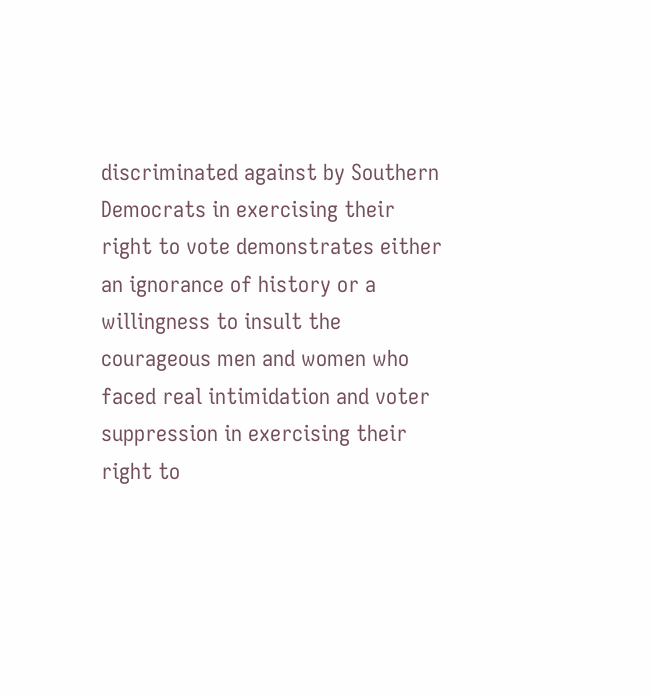discriminated against by Southern Democrats in exercising their right to vote demonstrates either an ignorance of history or a willingness to insult the courageous men and women who faced real intimidation and voter suppression in exercising their right to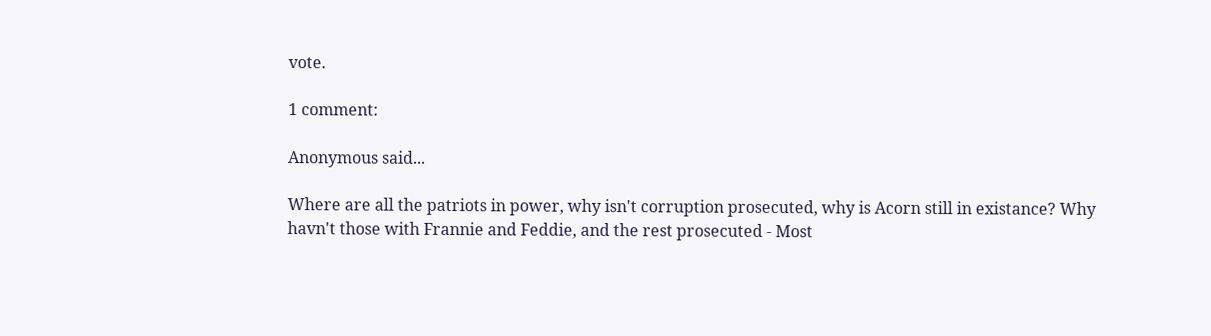vote.

1 comment:

Anonymous said...

Where are all the patriots in power, why isn't corruption prosecuted, why is Acorn still in existance? Why havn't those with Frannie and Feddie, and the rest prosecuted - Most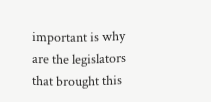important is why are the legislators that brought this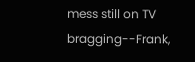mess still on TV bragging--Frank,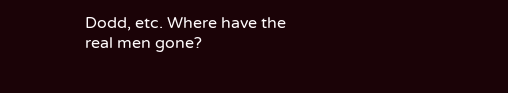Dodd, etc. Where have the real men gone?